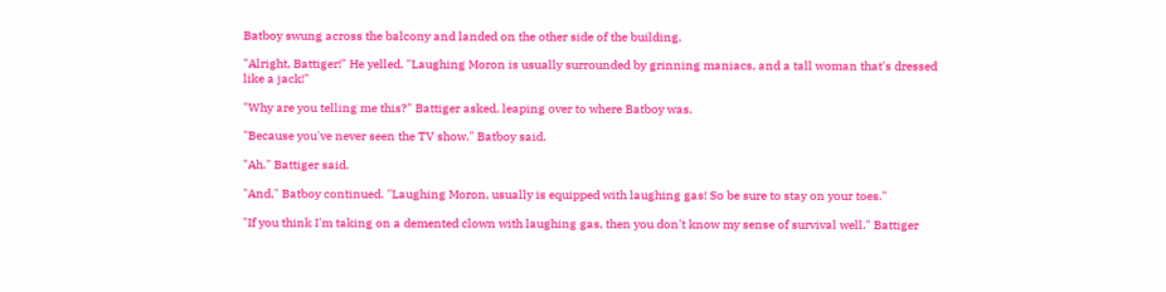Batboy swung across the balcony and landed on the other side of the building.

"Alright, Battiger!" He yelled. "Laughing Moron is usually surrounded by grinning maniacs, and a tall woman that's dressed like a jack!"

"Why are you telling me this?" Battiger asked, leaping over to where Batboy was.

"Because you've never seen the TV show." Batboy said.

"Ah." Battiger said.

"And," Batboy continued. "Laughing Moron, usually is equipped with laughing gas! So be sure to stay on your toes."

"If you think I'm taking on a demented clown with laughing gas, then you don't know my sense of survival well." Battiger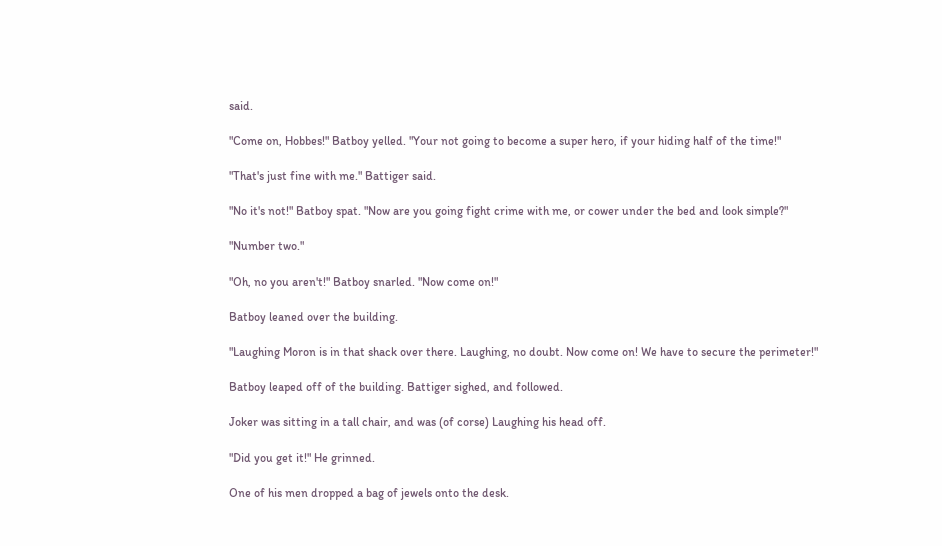said.

"Come on, Hobbes!" Batboy yelled. "Your not going to become a super hero, if your hiding half of the time!"

"That's just fine with me." Battiger said.

"No it's not!" Batboy spat. "Now are you going fight crime with me, or cower under the bed and look simple?"

"Number two."

"Oh, no you aren't!" Batboy snarled. "Now come on!"

Batboy leaned over the building.

"Laughing Moron is in that shack over there. Laughing, no doubt. Now come on! We have to secure the perimeter!"

Batboy leaped off of the building. Battiger sighed, and followed.

Joker was sitting in a tall chair, and was (of corse) Laughing his head off.

"Did you get it!" He grinned.

One of his men dropped a bag of jewels onto the desk.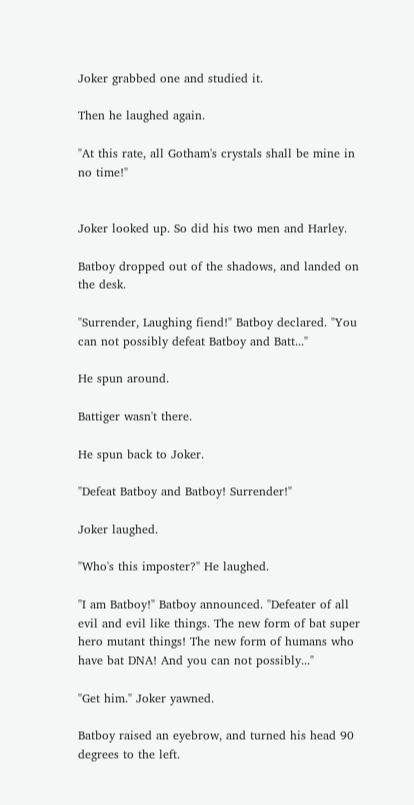Joker grabbed one and studied it.

Then he laughed again.

"At this rate, all Gotham's crystals shall be mine in no time!"


Joker looked up. So did his two men and Harley.

Batboy dropped out of the shadows, and landed on the desk.

"Surrender, Laughing fiend!" Batboy declared. "You can not possibly defeat Batboy and Batt..."

He spun around.

Battiger wasn't there.

He spun back to Joker.

"Defeat Batboy and Batboy! Surrender!"

Joker laughed.

"Who's this imposter?" He laughed.

"I am Batboy!" Batboy announced. "Defeater of all evil and evil like things. The new form of bat super hero mutant things! The new form of humans who have bat DNA! And you can not possibly..."

"Get him." Joker yawned.

Batboy raised an eyebrow, and turned his head 90 degrees to the left.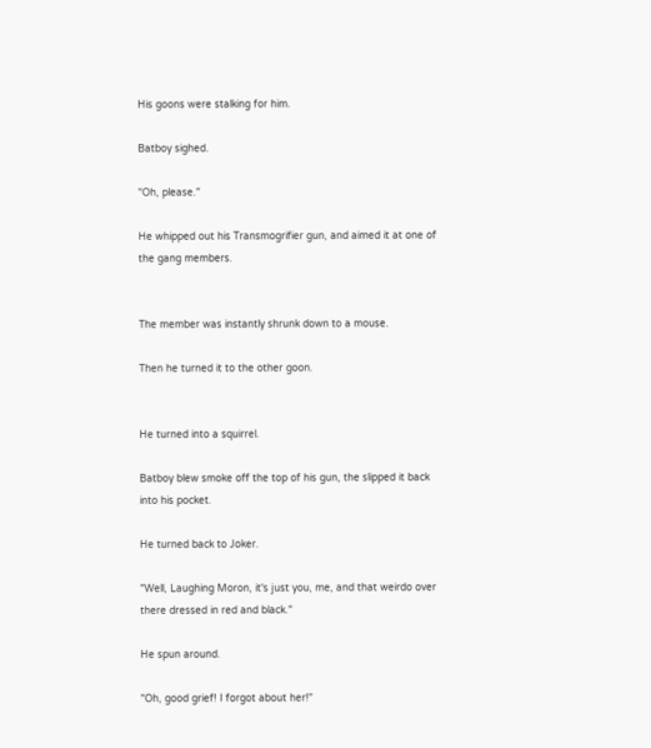His goons were stalking for him.

Batboy sighed.

"Oh, please."

He whipped out his Transmogrifier gun, and aimed it at one of the gang members.


The member was instantly shrunk down to a mouse.

Then he turned it to the other goon.


He turned into a squirrel.

Batboy blew smoke off the top of his gun, the slipped it back into his pocket.

He turned back to Joker.

"Well, Laughing Moron, it's just you, me, and that weirdo over there dressed in red and black."

He spun around.

"Oh, good grief! I forgot about her!"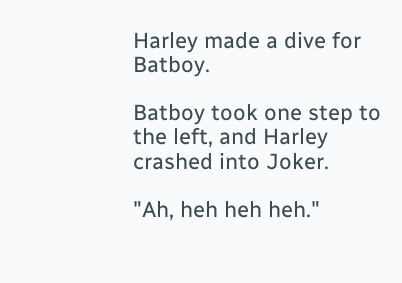Harley made a dive for Batboy.

Batboy took one step to the left, and Harley crashed into Joker.

"Ah, heh heh heh."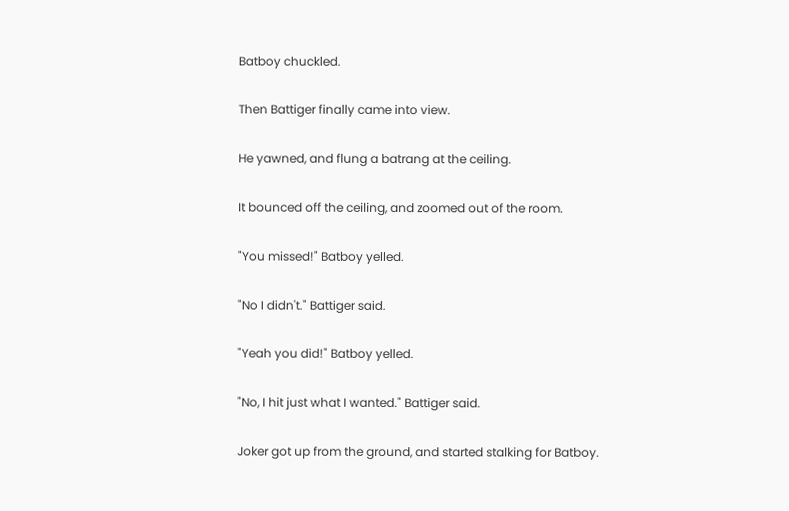Batboy chuckled.

Then Battiger finally came into view.

He yawned, and flung a batrang at the ceiling.

It bounced off the ceiling, and zoomed out of the room.

"You missed!" Batboy yelled.

"No I didn't." Battiger said.

"Yeah you did!" Batboy yelled.

"No, I hit just what I wanted." Battiger said.

Joker got up from the ground, and started stalking for Batboy.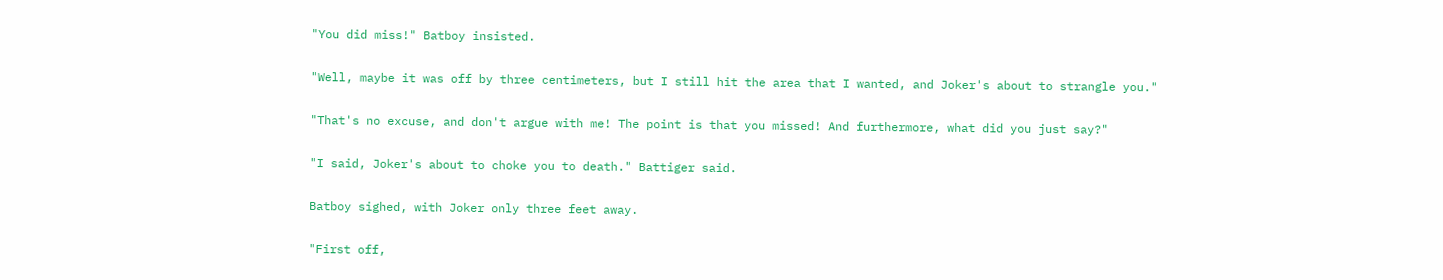"You did miss!" Batboy insisted.

"Well, maybe it was off by three centimeters, but I still hit the area that I wanted, and Joker's about to strangle you."

"That's no excuse, and don't argue with me! The point is that you missed! And furthermore, what did you just say?"

"I said, Joker's about to choke you to death." Battiger said.

Batboy sighed, with Joker only three feet away.

"First off,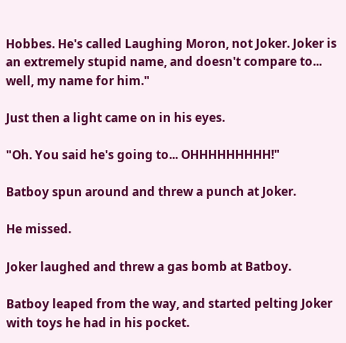Hobbes. He's called Laughing Moron, not Joker. Joker is an extremely stupid name, and doesn't compare to... well, my name for him."

Just then a light came on in his eyes.

"Oh. You said he's going to... OHHHHHHHHH!"

Batboy spun around and threw a punch at Joker.

He missed.

Joker laughed and threw a gas bomb at Batboy.

Batboy leaped from the way, and started pelting Joker with toys he had in his pocket.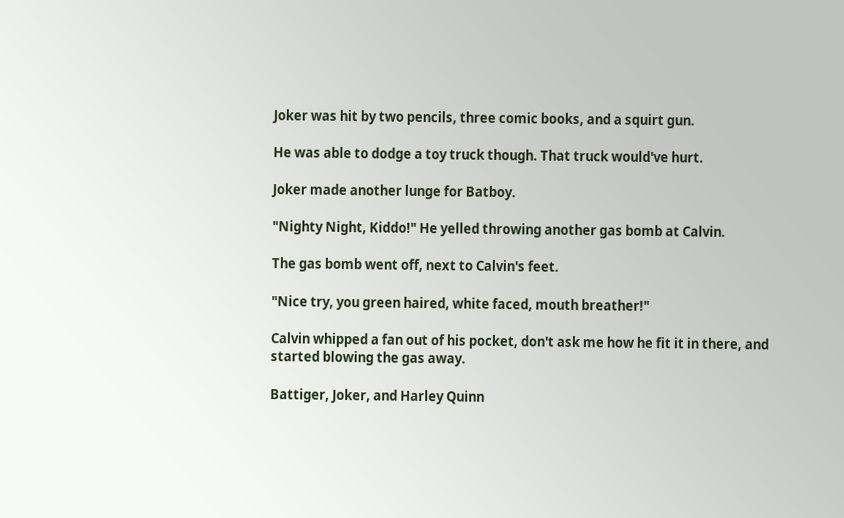Joker was hit by two pencils, three comic books, and a squirt gun.

He was able to dodge a toy truck though. That truck would've hurt.

Joker made another lunge for Batboy.

"Nighty Night, Kiddo!" He yelled throwing another gas bomb at Calvin.

The gas bomb went off, next to Calvin's feet.

"Nice try, you green haired, white faced, mouth breather!"

Calvin whipped a fan out of his pocket, don't ask me how he fit it in there, and started blowing the gas away.

Battiger, Joker, and Harley Quinn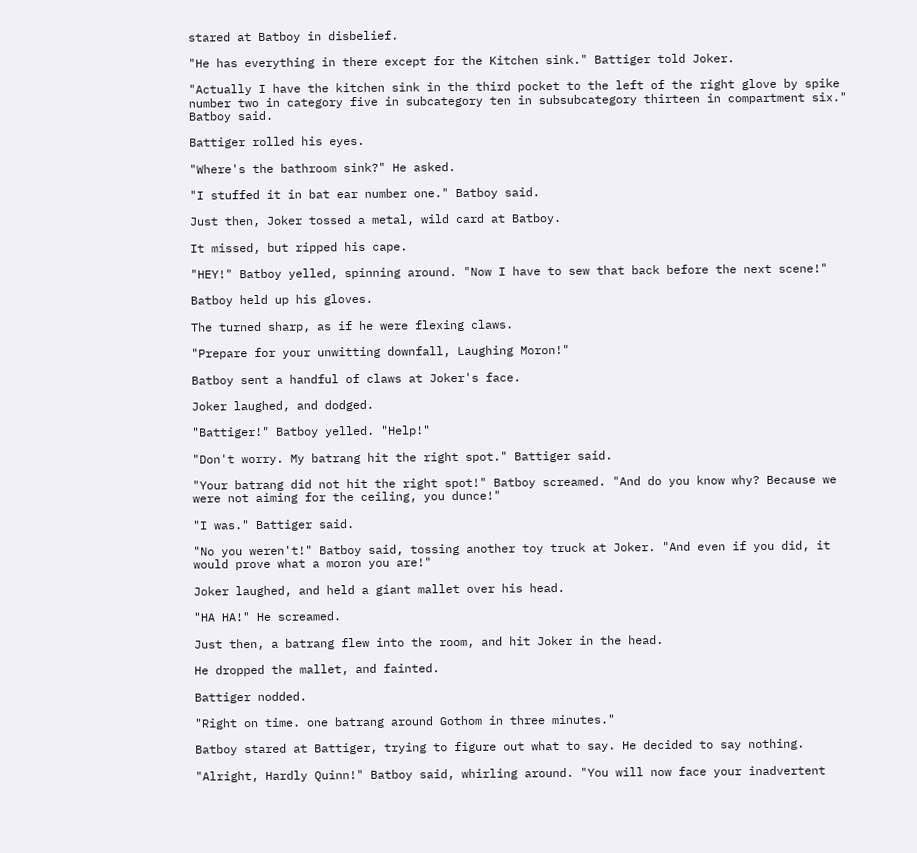stared at Batboy in disbelief.

"He has everything in there except for the Kitchen sink." Battiger told Joker.

"Actually I have the kitchen sink in the third pocket to the left of the right glove by spike number two in category five in subcategory ten in subsubcategory thirteen in compartment six." Batboy said.

Battiger rolled his eyes.

"Where's the bathroom sink?" He asked.

"I stuffed it in bat ear number one." Batboy said.

Just then, Joker tossed a metal, wild card at Batboy.

It missed, but ripped his cape.

"HEY!" Batboy yelled, spinning around. "Now I have to sew that back before the next scene!"

Batboy held up his gloves.

The turned sharp, as if he were flexing claws.

"Prepare for your unwitting downfall, Laughing Moron!"

Batboy sent a handful of claws at Joker's face.

Joker laughed, and dodged.

"Battiger!" Batboy yelled. "Help!"

"Don't worry. My batrang hit the right spot." Battiger said.

"Your batrang did not hit the right spot!" Batboy screamed. "And do you know why? Because we were not aiming for the ceiling, you dunce!"

"I was." Battiger said.

"No you weren't!" Batboy said, tossing another toy truck at Joker. "And even if you did, it would prove what a moron you are!"

Joker laughed, and held a giant mallet over his head.

"HA HA!" He screamed.

Just then, a batrang flew into the room, and hit Joker in the head.

He dropped the mallet, and fainted.

Battiger nodded.

"Right on time. one batrang around Gothom in three minutes."

Batboy stared at Battiger, trying to figure out what to say. He decided to say nothing.

"Alright, Hardly Quinn!" Batboy said, whirling around. "You will now face your inadvertent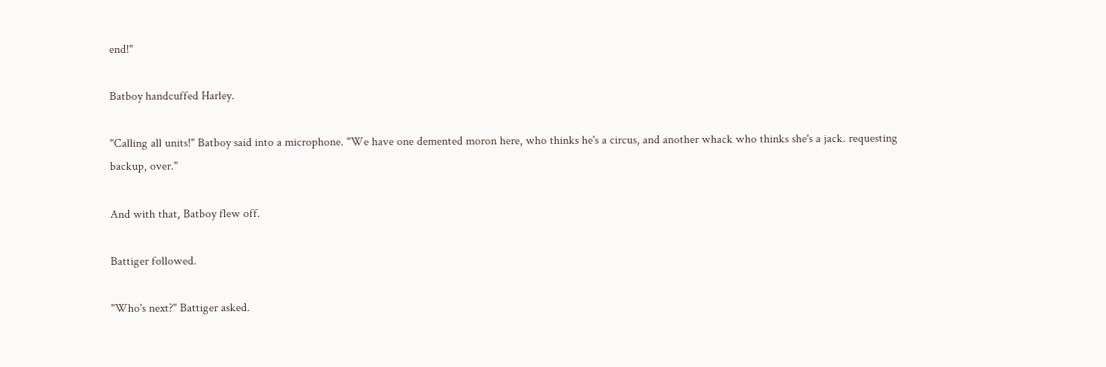end!"

Batboy handcuffed Harley.

"Calling all units!" Batboy said into a microphone. "We have one demented moron here, who thinks he's a circus, and another whack who thinks she's a jack. requesting backup, over."

And with that, Batboy flew off.

Battiger followed.

"Who's next?" Battiger asked.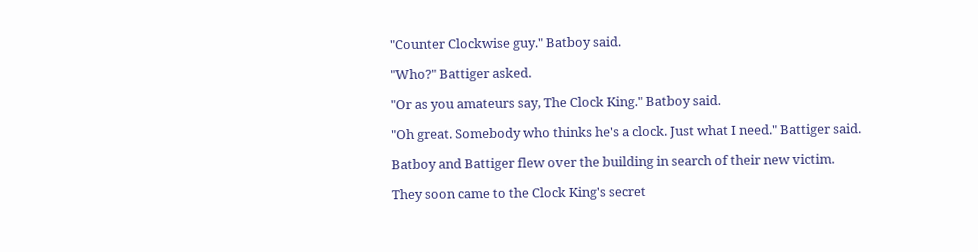"Counter Clockwise guy." Batboy said.

"Who?" Battiger asked.

"Or as you amateurs say, The Clock King." Batboy said.

"Oh great. Somebody who thinks he's a clock. Just what I need." Battiger said.

Batboy and Battiger flew over the building in search of their new victim.

They soon came to the Clock King's secret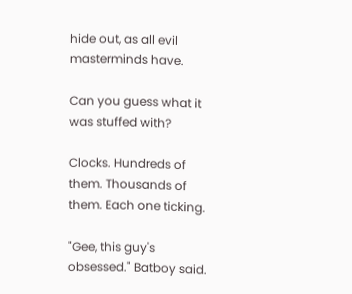hide out, as all evil masterminds have.

Can you guess what it was stuffed with?

Clocks. Hundreds of them. Thousands of them. Each one ticking.

"Gee, this guy's obsessed." Batboy said.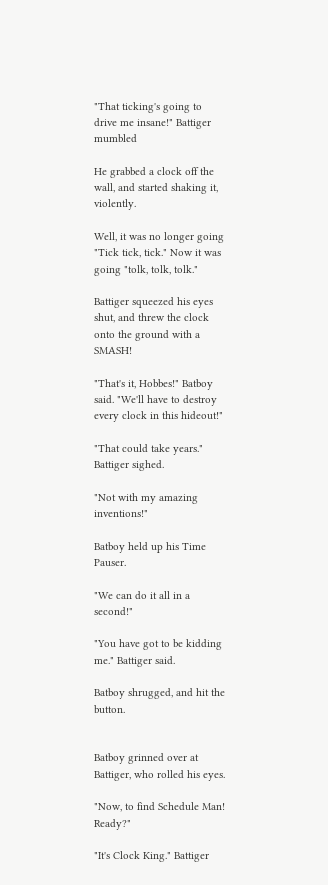"That ticking's going to drive me insane!" Battiger mumbled

He grabbed a clock off the wall, and started shaking it, violently.

Well, it was no longer going "Tick tick, tick." Now it was going "tolk, tolk, tolk."

Battiger squeezed his eyes shut, and threw the clock onto the ground with a SMASH!

"That's it, Hobbes!" Batboy said. "We'll have to destroy every clock in this hideout!"

"That could take years." Battiger sighed.

"Not with my amazing inventions!"

Batboy held up his Time Pauser.

"We can do it all in a second!"

"You have got to be kidding me." Battiger said.

Batboy shrugged, and hit the button.


Batboy grinned over at Battiger, who rolled his eyes.

"Now, to find Schedule Man! Ready?"

"It's Clock King." Battiger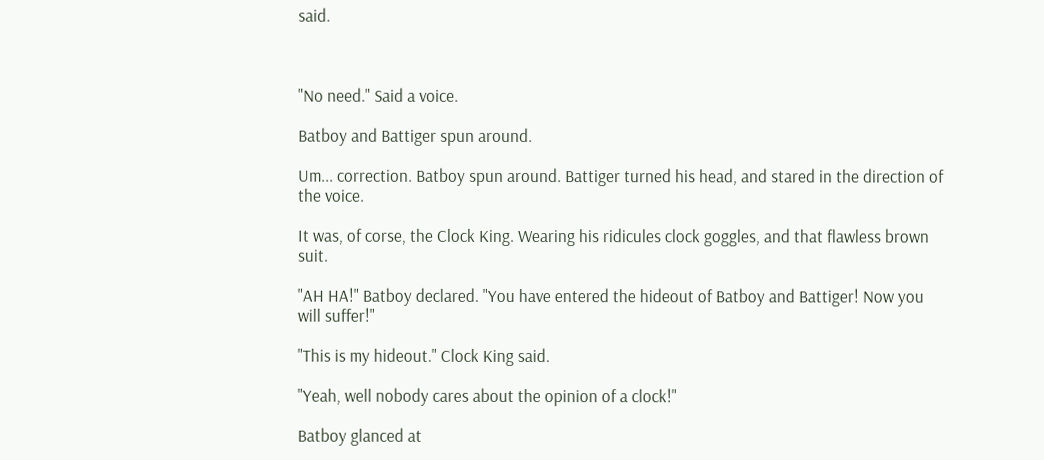said.



"No need." Said a voice.

Batboy and Battiger spun around.

Um... correction. Batboy spun around. Battiger turned his head, and stared in the direction of the voice.

It was, of corse, the Clock King. Wearing his ridicules clock goggles, and that flawless brown suit.

"AH HA!" Batboy declared. "You have entered the hideout of Batboy and Battiger! Now you will suffer!"

"This is my hideout." Clock King said.

"Yeah, well nobody cares about the opinion of a clock!"

Batboy glanced at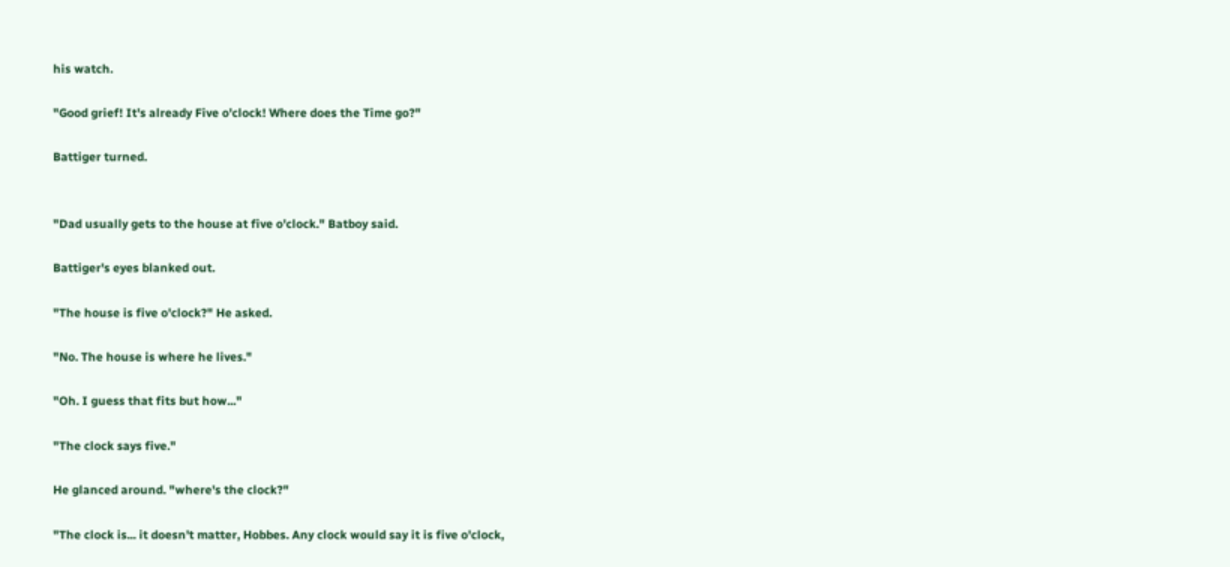his watch.

"Good grief! It's already Five o'clock! Where does the Time go?"

Battiger turned.


"Dad usually gets to the house at five o'clock." Batboy said.

Battiger's eyes blanked out.

"The house is five o'clock?" He asked.

"No. The house is where he lives."

"Oh. I guess that fits but how..."

"The clock says five."

He glanced around. "where's the clock?"

"The clock is... it doesn't matter, Hobbes. Any clock would say it is five o'clock,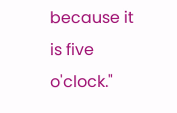because it is five o'clock."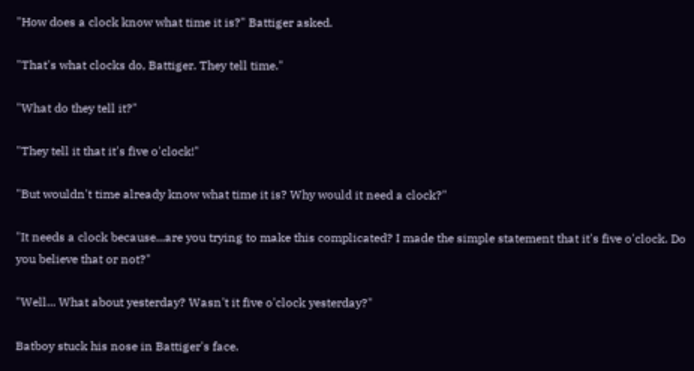"How does a clock know what time it is?" Battiger asked.

"That's what clocks do, Battiger. They tell time."

"What do they tell it?"

"They tell it that it's five o'clock!"

"But wouldn't time already know what time it is? Why would it need a clock?"

"It needs a clock because...are you trying to make this complicated? I made the simple statement that it's five o'clock. Do you believe that or not?"

"Well... What about yesterday? Wasn't it five o'clock yesterday?"

Batboy stuck his nose in Battiger's face.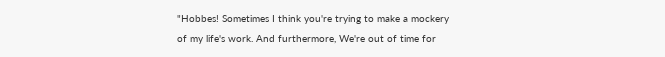"Hobbes! Sometimes I think you're trying to make a mockery of my life's work. And furthermore, We're out of time for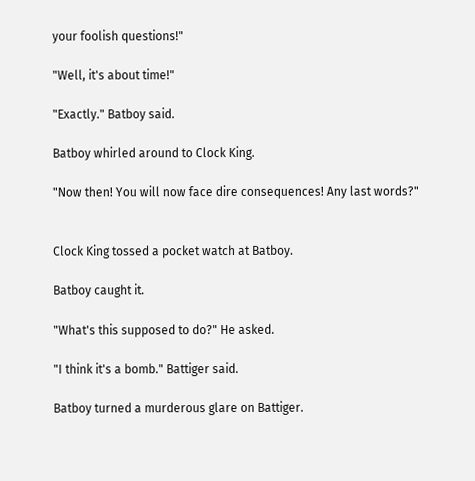your foolish questions!"

"Well, it's about time!"

"Exactly." Batboy said.

Batboy whirled around to Clock King.

"Now then! You will now face dire consequences! Any last words?"


Clock King tossed a pocket watch at Batboy.

Batboy caught it.

"What's this supposed to do?" He asked.

"I think it's a bomb." Battiger said.

Batboy turned a murderous glare on Battiger.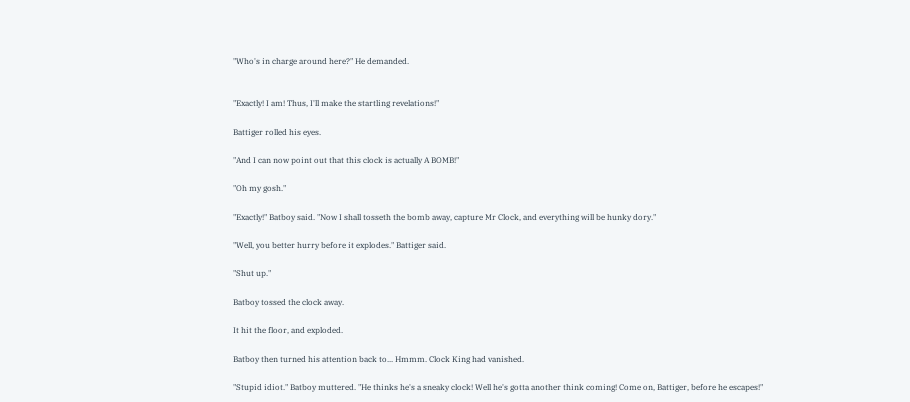"Who's in charge around here?" He demanded.


"Exactly! I am! Thus, I'll make the startling revelations!"

Battiger rolled his eyes.

"And I can now point out that this clock is actually A BOMB!"

"Oh my gosh."

"Exactly!" Batboy said. "Now I shall tosseth the bomb away, capture Mr Clock, and everything will be hunky dory."

"Well, you better hurry before it explodes." Battiger said.

"Shut up."

Batboy tossed the clock away.

It hit the floor, and exploded.

Batboy then turned his attention back to... Hmmm. Clock King had vanished.

"Stupid idiot." Batboy muttered. "He thinks he's a sneaky clock! Well he's gotta another think coming! Come on, Battiger, before he escapes!"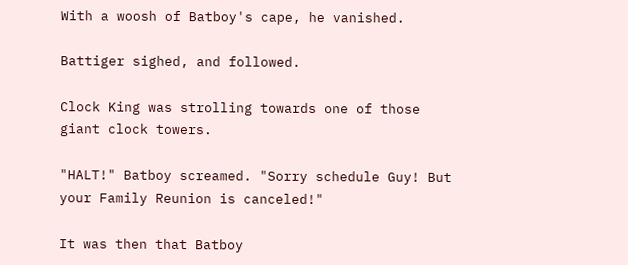With a woosh of Batboy's cape, he vanished.

Battiger sighed, and followed.

Clock King was strolling towards one of those giant clock towers.

"HALT!" Batboy screamed. "Sorry schedule Guy! But your Family Reunion is canceled!"

It was then that Batboy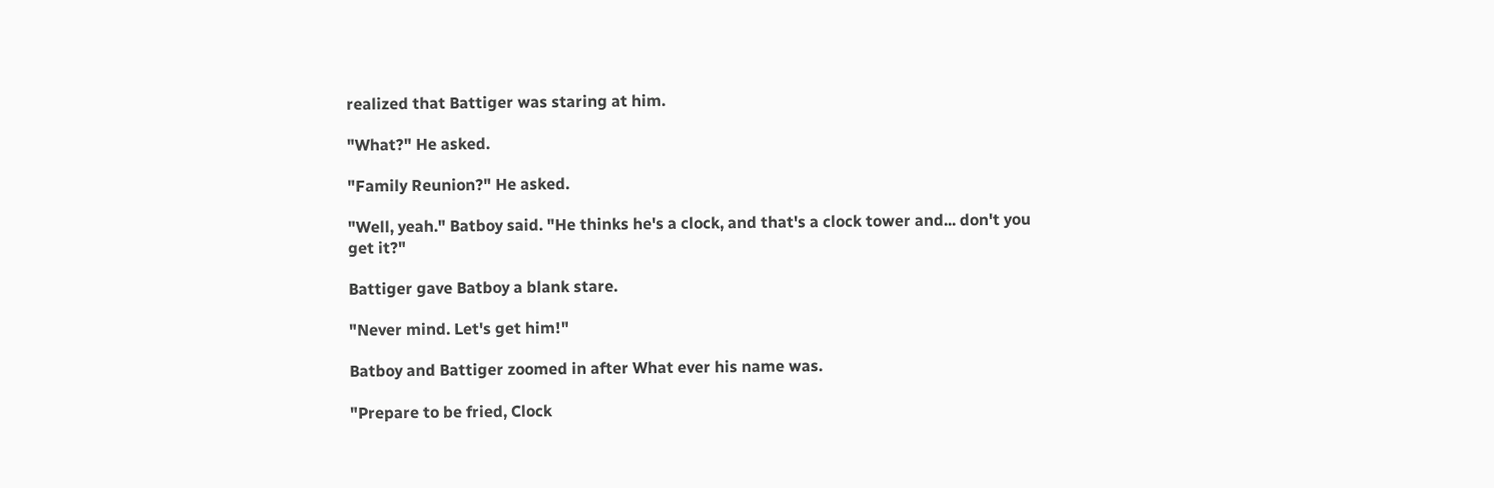realized that Battiger was staring at him.

"What?" He asked.

"Family Reunion?" He asked.

"Well, yeah." Batboy said. "He thinks he's a clock, and that's a clock tower and... don't you get it?"

Battiger gave Batboy a blank stare.

"Never mind. Let's get him!"

Batboy and Battiger zoomed in after What ever his name was.

"Prepare to be fried, Clock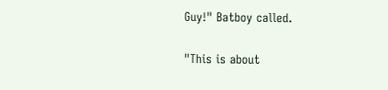Guy!" Batboy called.

"This is about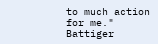to much action for me." Battiger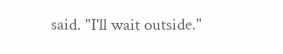said. "I'll wait outside."